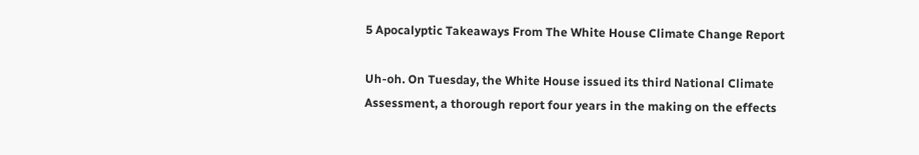5 Apocalyptic Takeaways From The White House Climate Change Report

Uh-oh. On Tuesday, the White House issued its third National Climate Assessment, a thorough report four years in the making on the effects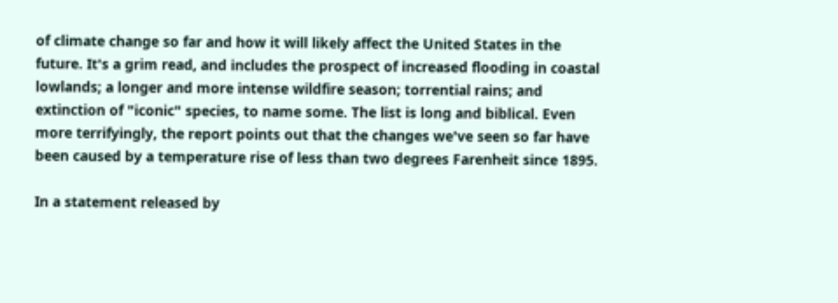of climate change so far and how it will likely affect the United States in the future. It's a grim read, and includes the prospect of increased flooding in coastal lowlands; a longer and more intense wildfire season; torrential rains; and extinction of "iconic" species, to name some. The list is long and biblical. Even more terrifyingly, the report points out that the changes we've seen so far have been caused by a temperature rise of less than two degrees Farenheit since 1895.

In a statement released by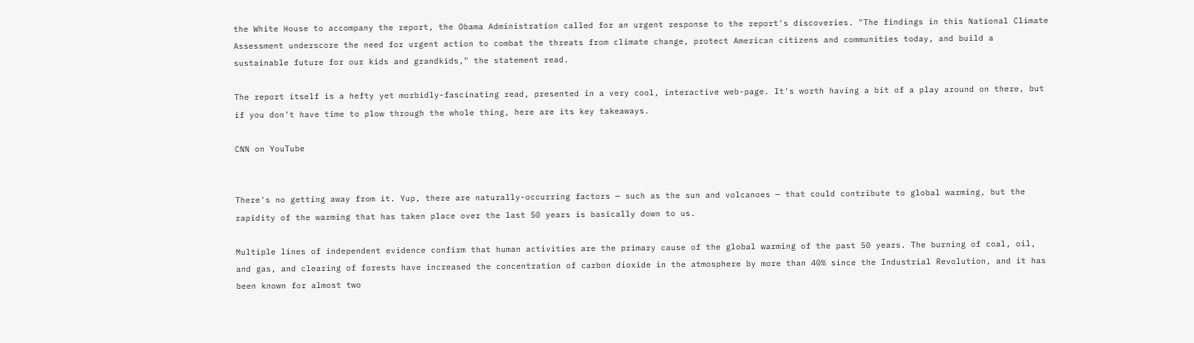the White House to accompany the report, the Obama Administration called for an urgent response to the report's discoveries. "The findings in this National Climate Assessment underscore the need for urgent action to combat the threats from climate change, protect American citizens and communities today, and build a sustainable future for our kids and grandkids," the statement read.

The report itself is a hefty yet morbidly-fascinating read, presented in a very cool, interactive web-page. It's worth having a bit of a play around on there, but if you don't have time to plow through the whole thing, here are its key takeaways.

CNN on YouTube


There's no getting away from it. Yup, there are naturally-occurring factors — such as the sun and volcanoes — that could contribute to global warming, but the rapidity of the warming that has taken place over the last 50 years is basically down to us.

Multiple lines of independent evidence confirm that human activities are the primary cause of the global warming of the past 50 years. The burning of coal, oil, and gas, and clearing of forests have increased the concentration of carbon dioxide in the atmosphere by more than 40% since the Industrial Revolution, and it has been known for almost two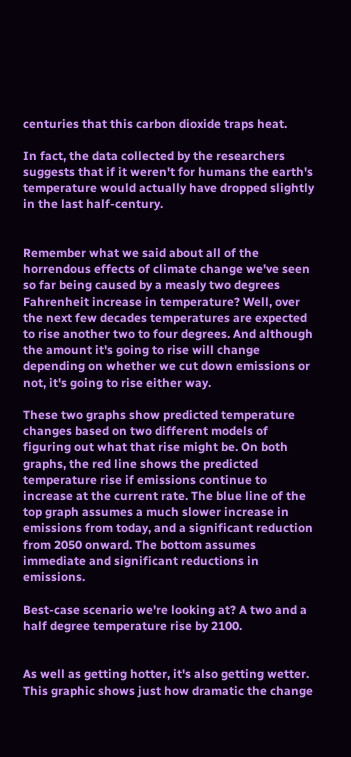centuries that this carbon dioxide traps heat.

In fact, the data collected by the researchers suggests that if it weren't for humans the earth's temperature would actually have dropped slightly in the last half-century.


Remember what we said about all of the horrendous effects of climate change we've seen so far being caused by a measly two degrees Fahrenheit increase in temperature? Well, over the next few decades temperatures are expected to rise another two to four degrees. And although the amount it's going to rise will change depending on whether we cut down emissions or not, it's going to rise either way.

These two graphs show predicted temperature changes based on two different models of figuring out what that rise might be. On both graphs, the red line shows the predicted temperature rise if emissions continue to increase at the current rate. The blue line of the top graph assumes a much slower increase in emissions from today, and a significant reduction from 2050 onward. The bottom assumes immediate and significant reductions in emissions.

Best-case scenario we're looking at? A two and a half degree temperature rise by 2100.


As well as getting hotter, it's also getting wetter. This graphic shows just how dramatic the change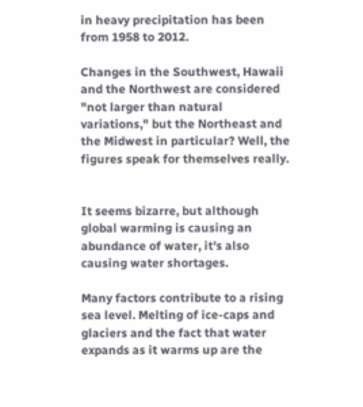in heavy precipitation has been from 1958 to 2012.

Changes in the Southwest, Hawaii and the Northwest are considered "not larger than natural variations," but the Northeast and the Midwest in particular? Well, the figures speak for themselves really.


It seems bizarre, but although global warming is causing an abundance of water, it's also causing water shortages.

Many factors contribute to a rising sea level. Melting of ice-caps and glaciers and the fact that water expands as it warms up are the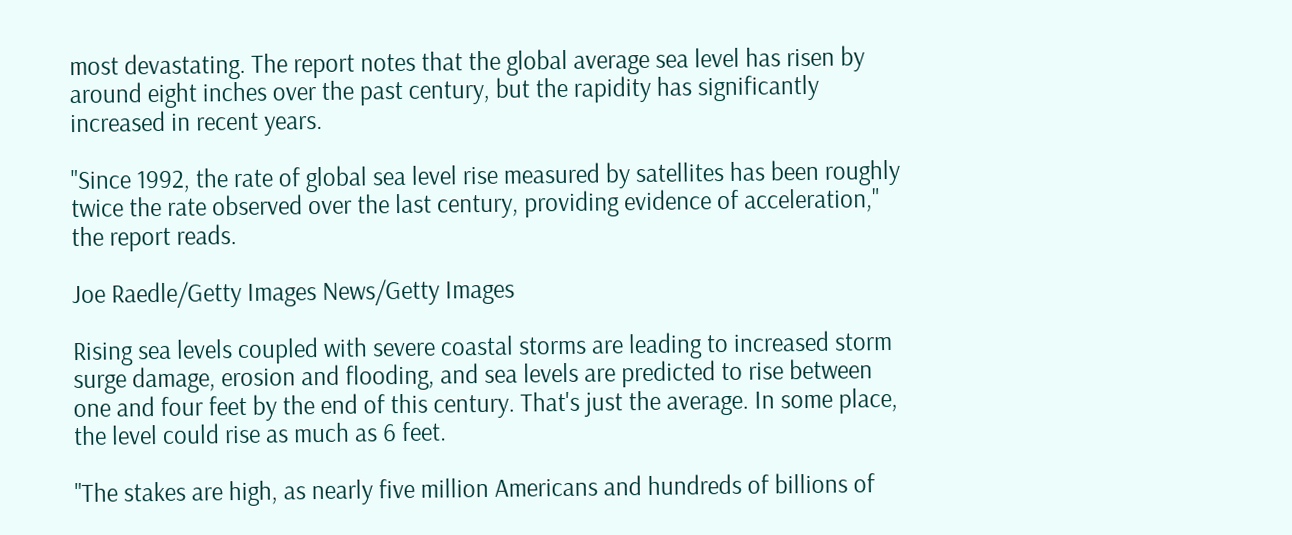most devastating. The report notes that the global average sea level has risen by around eight inches over the past century, but the rapidity has significantly increased in recent years.

"Since 1992, the rate of global sea level rise measured by satellites has been roughly twice the rate observed over the last century, providing evidence of acceleration," the report reads.

Joe Raedle/Getty Images News/Getty Images

Rising sea levels coupled with severe coastal storms are leading to increased storm surge damage, erosion and flooding, and sea levels are predicted to rise between one and four feet by the end of this century. That's just the average. In some place, the level could rise as much as 6 feet.

"The stakes are high, as nearly five million Americans and hundreds of billions of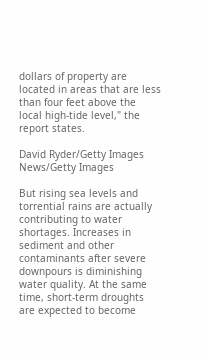dollars of property are located in areas that are less than four feet above the local high-tide level," the report states.

David Ryder/Getty Images News/Getty Images

But rising sea levels and torrential rains are actually contributing to water shortages. Increases in sediment and other contaminants after severe downpours is diminishing water quality. At the same time, short-term droughts are expected to become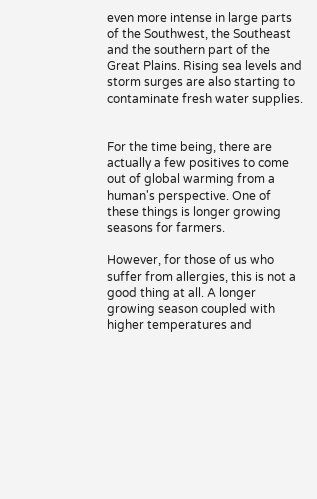even more intense in large parts of the Southwest, the Southeast and the southern part of the Great Plains. Rising sea levels and storm surges are also starting to contaminate fresh water supplies.


For the time being, there are actually a few positives to come out of global warming from a human's perspective. One of these things is longer growing seasons for farmers.

However, for those of us who suffer from allergies, this is not a good thing at all. A longer growing season coupled with higher temperatures and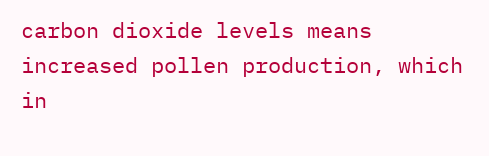carbon dioxide levels means increased pollen production, which in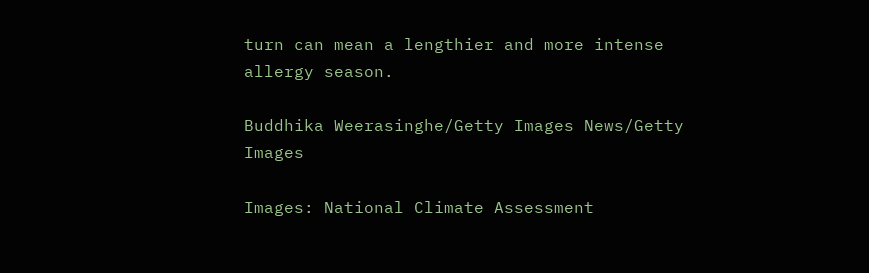turn can mean a lengthier and more intense allergy season.

Buddhika Weerasinghe/Getty Images News/Getty Images

Images: National Climate Assessment